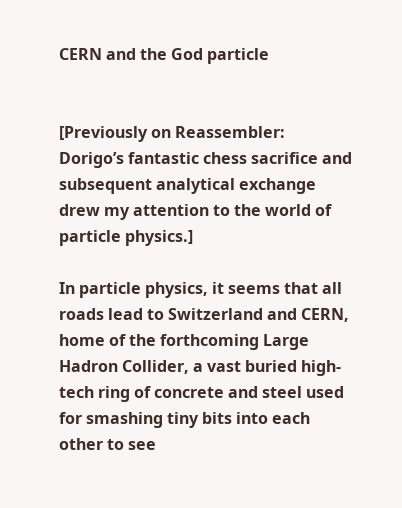CERN and the God particle


[Previously on Reassembler: Dorigo’s fantastic chess sacrifice and subsequent analytical exchange drew my attention to the world of particle physics.]

In particle physics, it seems that all roads lead to Switzerland and CERN, home of the forthcoming Large Hadron Collider, a vast buried high-tech ring of concrete and steel used for smashing tiny bits into each other to see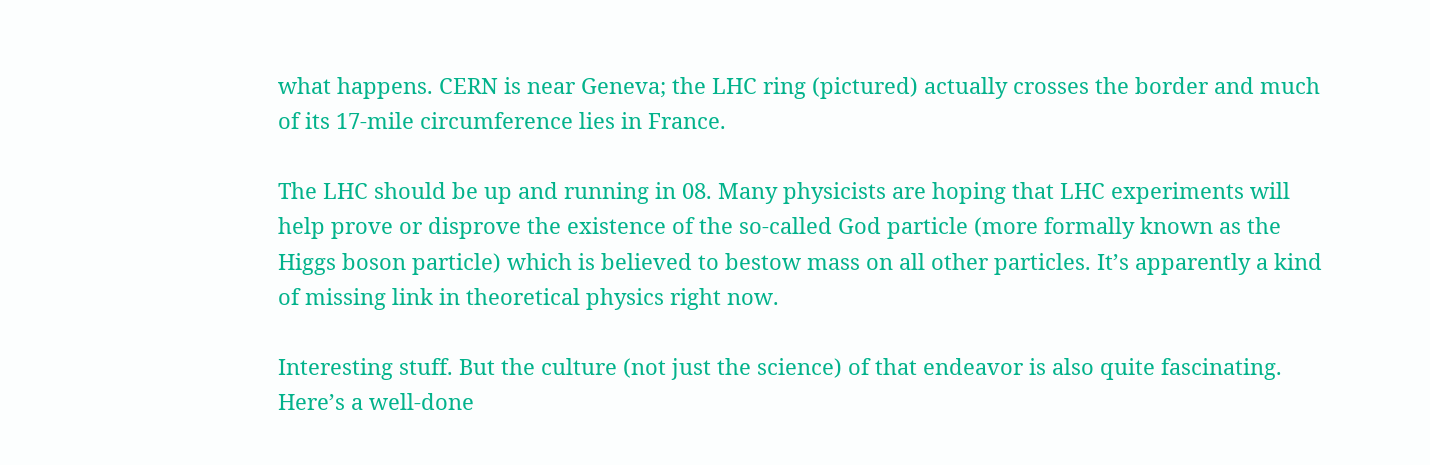what happens. CERN is near Geneva; the LHC ring (pictured) actually crosses the border and much of its 17-mile circumference lies in France.

The LHC should be up and running in 08. Many physicists are hoping that LHC experiments will help prove or disprove the existence of the so-called God particle (more formally known as the Higgs boson particle) which is believed to bestow mass on all other particles. It’s apparently a kind of missing link in theoretical physics right now.

Interesting stuff. But the culture (not just the science) of that endeavor is also quite fascinating. Here’s a well-done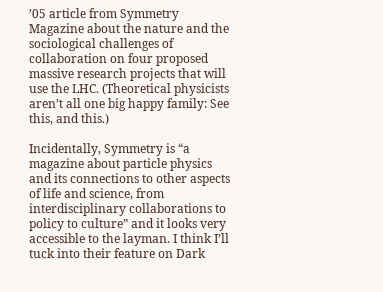’05 article from Symmetry Magazine about the nature and the sociological challenges of collaboration on four proposed massive research projects that will use the LHC. (Theoretical physicists aren’t all one big happy family: See this, and this.)

Incidentally, Symmetry is “a magazine about particle physics and its connections to other aspects of life and science, from interdisciplinary collaborations to policy to culture” and it looks very accessible to the layman. I think I’ll tuck into their feature on Dark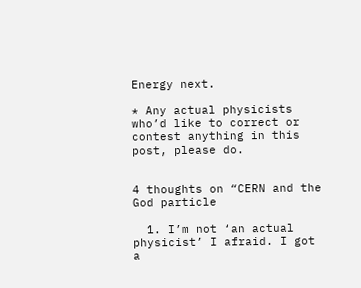Energy next.

* Any actual physicists who’d like to correct or contest anything in this post, please do.


4 thoughts on “CERN and the God particle

  1. I’m not ‘an actual physicist’ I afraid. I got a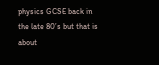physics GCSE back in the late 80’s but that is about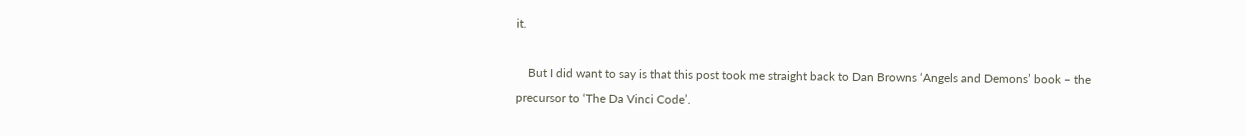it.

    But I did want to say is that this post took me straight back to Dan Browns ‘Angels and Demons’ book – the precursor to ‘The Da Vinci Code’.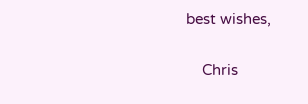best wishes,

    Chris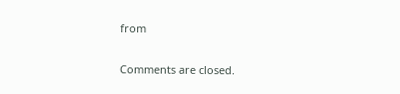from

Comments are closed.